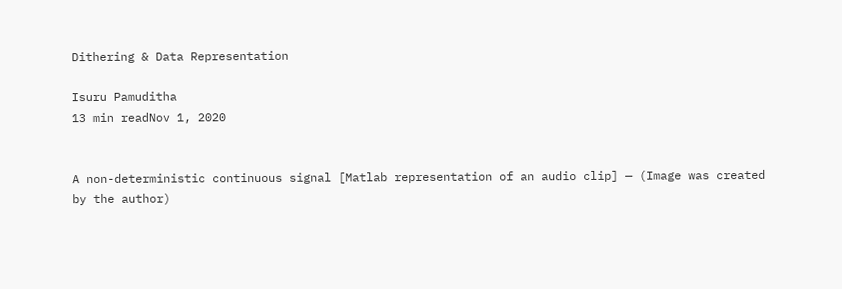Dithering & Data Representation

Isuru Pamuditha
13 min readNov 1, 2020


A non-deterministic continuous signal [Matlab representation of an audio clip] — (Image was created by the author)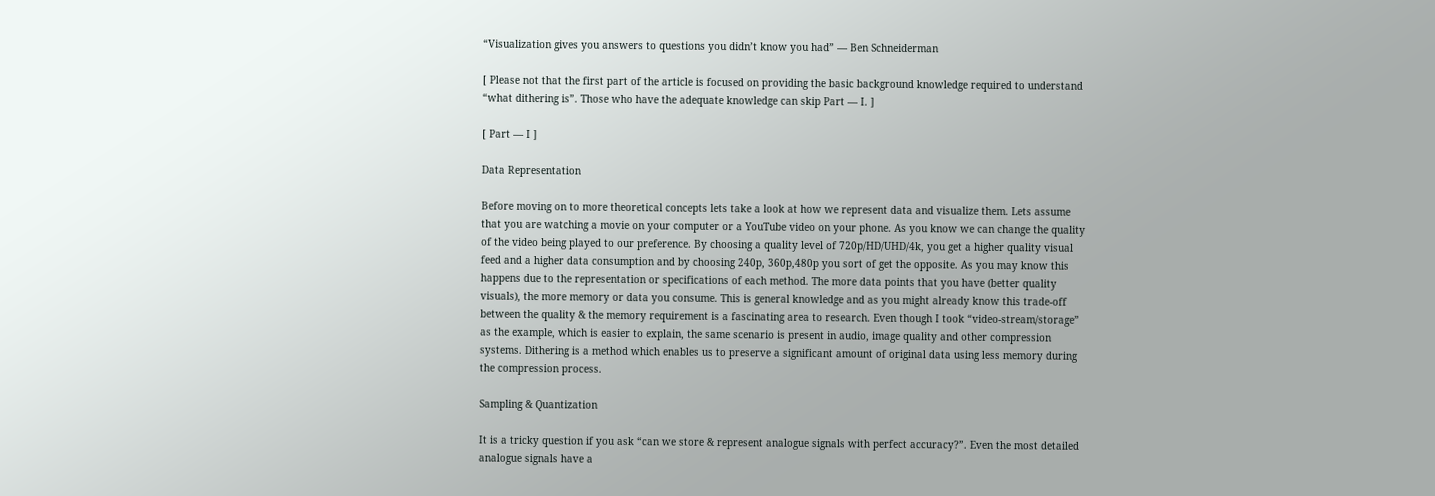“Visualization gives you answers to questions you didn’t know you had” — Ben Schneiderman

[ Please not that the first part of the article is focused on providing the basic background knowledge required to understand “what dithering is”. Those who have the adequate knowledge can skip Part — I. ]

[ Part — I ]

Data Representation

Before moving on to more theoretical concepts lets take a look at how we represent data and visualize them. Lets assume that you are watching a movie on your computer or a YouTube video on your phone. As you know we can change the quality of the video being played to our preference. By choosing a quality level of 720p/HD/UHD/4k, you get a higher quality visual feed and a higher data consumption and by choosing 240p, 360p,480p you sort of get the opposite. As you may know this happens due to the representation or specifications of each method. The more data points that you have (better quality visuals), the more memory or data you consume. This is general knowledge and as you might already know this trade-off between the quality & the memory requirement is a fascinating area to research. Even though I took “video-stream/storage” as the example, which is easier to explain, the same scenario is present in audio, image quality and other compression systems. Dithering is a method which enables us to preserve a significant amount of original data using less memory during the compression process.

Sampling & Quantization

It is a tricky question if you ask “can we store & represent analogue signals with perfect accuracy?”. Even the most detailed analogue signals have a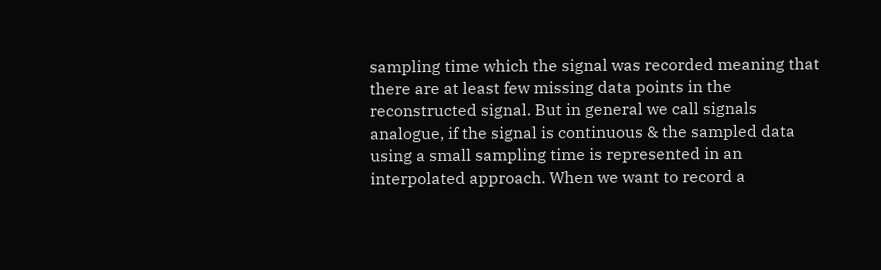sampling time which the signal was recorded meaning that there are at least few missing data points in the reconstructed signal. But in general we call signals analogue, if the signal is continuous & the sampled data using a small sampling time is represented in an interpolated approach. When we want to record a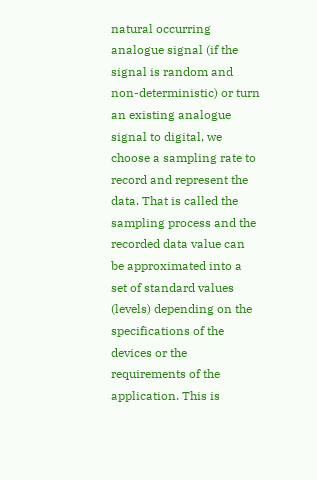natural occurring analogue signal (if the signal is random and non-deterministic) or turn an existing analogue signal to digital, we choose a sampling rate to record and represent the data. That is called the sampling process and the recorded data value can be approximated into a set of standard values (levels) depending on the specifications of the devices or the requirements of the application. This is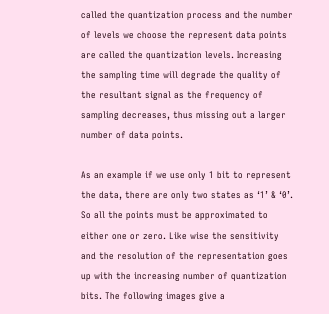called the quantization process and the number of levels we choose the represent data points are called the quantization levels. Increasing the sampling time will degrade the quality of the resultant signal as the frequency of sampling decreases, thus missing out a larger number of data points.

As an example if we use only 1 bit to represent the data, there are only two states as ‘1’ & ‘0’. So all the points must be approximated to either one or zero. Like wise the sensitivity and the resolution of the representation goes up with the increasing number of quantization bits. The following images give a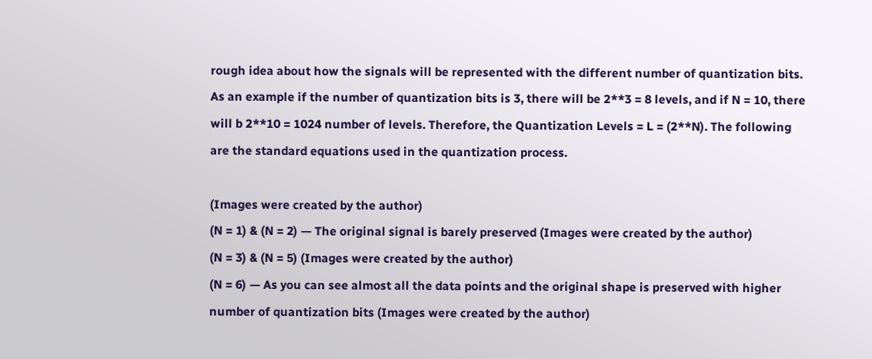rough idea about how the signals will be represented with the different number of quantization bits. As an example if the number of quantization bits is 3, there will be 2**3 = 8 levels, and if N = 10, there will b 2**10 = 1024 number of levels. Therefore, the Quantization Levels = L = (2**N). The following are the standard equations used in the quantization process.

(Images were created by the author)
(N = 1) & (N = 2) — The original signal is barely preserved (Images were created by the author)
(N = 3) & (N = 5) (Images were created by the author)
(N = 6) — As you can see almost all the data points and the original shape is preserved with higher number of quantization bits (Images were created by the author)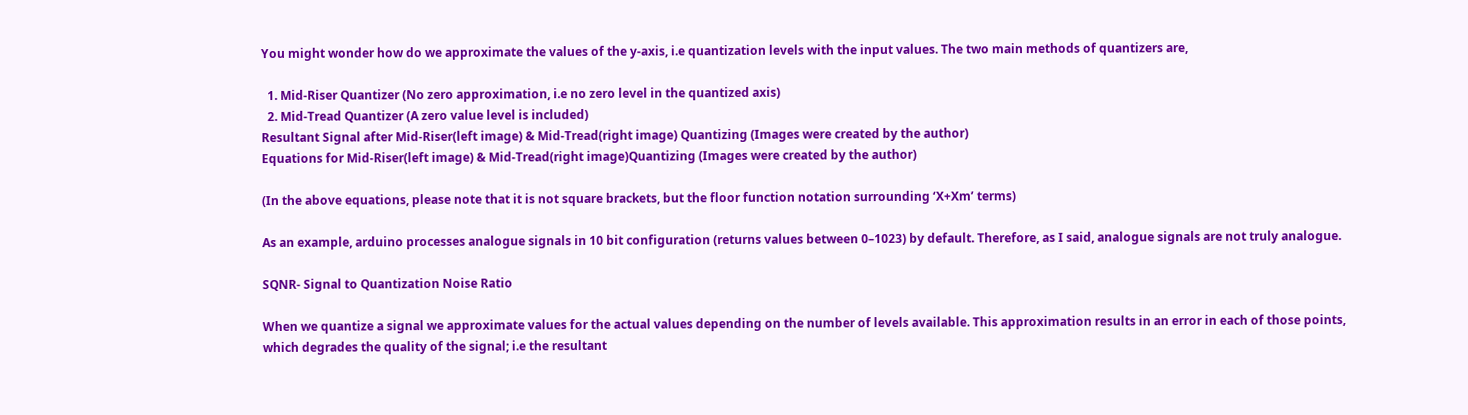You might wonder how do we approximate the values of the y-axis, i.e quantization levels with the input values. The two main methods of quantizers are,

  1. Mid-Riser Quantizer (No zero approximation, i.e no zero level in the quantized axis)
  2. Mid-Tread Quantizer (A zero value level is included)
Resultant Signal after Mid-Riser(left image) & Mid-Tread(right image) Quantizing (Images were created by the author)
Equations for Mid-Riser(left image) & Mid-Tread(right image)Quantizing (Images were created by the author)

(In the above equations, please note that it is not square brackets, but the floor function notation surrounding ‘X+Xm’ terms)

As an example, arduino processes analogue signals in 10 bit configuration (returns values between 0–1023) by default. Therefore, as I said, analogue signals are not truly analogue.

SQNR- Signal to Quantization Noise Ratio

When we quantize a signal we approximate values for the actual values depending on the number of levels available. This approximation results in an error in each of those points, which degrades the quality of the signal; i.e the resultant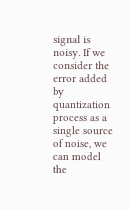signal is noisy. If we consider the error added by quantization process as a single source of noise, we can model the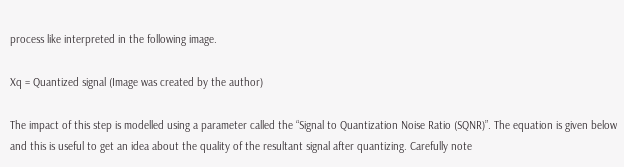process like interpreted in the following image.

Xq = Quantized signal (Image was created by the author)

The impact of this step is modelled using a parameter called the “Signal to Quantization Noise Ratio (SQNR)”. The equation is given below and this is useful to get an idea about the quality of the resultant signal after quantizing. Carefully note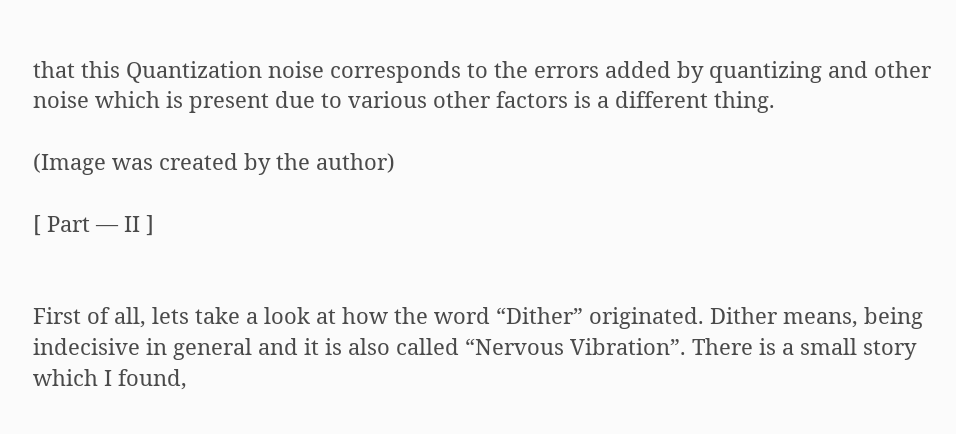that this Quantization noise corresponds to the errors added by quantizing and other noise which is present due to various other factors is a different thing.

(Image was created by the author)

[ Part — II ]


First of all, lets take a look at how the word “Dither” originated. Dither means, being indecisive in general and it is also called “Nervous Vibration”. There is a small story which I found,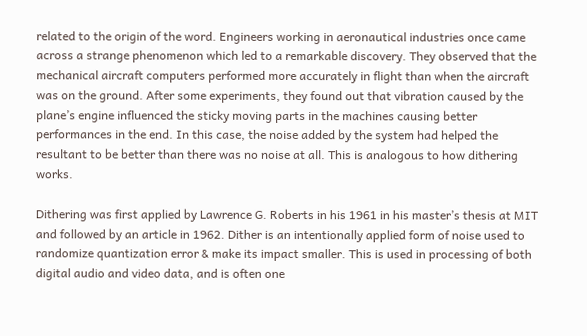related to the origin of the word. Engineers working in aeronautical industries once came across a strange phenomenon which led to a remarkable discovery. They observed that the mechanical aircraft computers performed more accurately in flight than when the aircraft was on the ground. After some experiments, they found out that vibration caused by the plane’s engine influenced the sticky moving parts in the machines causing better performances in the end. In this case, the noise added by the system had helped the resultant to be better than there was no noise at all. This is analogous to how dithering works.

Dithering was first applied by Lawrence G. Roberts in his 1961 in his master’s thesis at MIT and followed by an article in 1962. Dither is an intentionally applied form of noise used to randomize quantization error & make its impact smaller. This is used in processing of both digital audio and video data, and is often one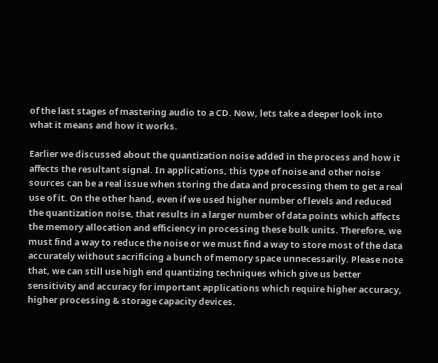of the last stages of mastering audio to a CD. Now, lets take a deeper look into what it means and how it works.

Earlier we discussed about the quantization noise added in the process and how it affects the resultant signal. In applications, this type of noise and other noise sources can be a real issue when storing the data and processing them to get a real use of it. On the other hand, even if we used higher number of levels and reduced the quantization noise, that results in a larger number of data points which affects the memory allocation and efficiency in processing these bulk units. Therefore, we must find a way to reduce the noise or we must find a way to store most of the data accurately without sacrificing a bunch of memory space unnecessarily. Please note that, we can still use high end quantizing techniques which give us better sensitivity and accuracy for important applications which require higher accuracy, higher processing & storage capacity devices.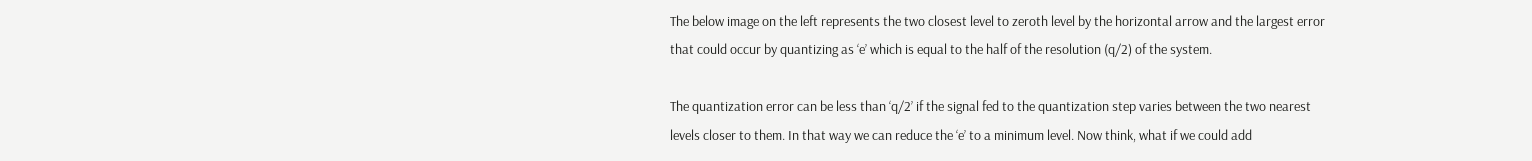The below image on the left represents the two closest level to zeroth level by the horizontal arrow and the largest error that could occur by quantizing as ‘e’ which is equal to the half of the resolution (q/2) of the system.

The quantization error can be less than ‘q/2’ if the signal fed to the quantization step varies between the two nearest levels closer to them. In that way we can reduce the ‘e’ to a minimum level. Now think, what if we could add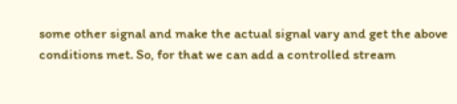some other signal and make the actual signal vary and get the above conditions met. So, for that we can add a controlled stream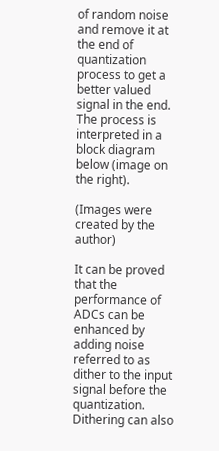of random noise and remove it at the end of quantization process to get a better valued signal in the end. The process is interpreted in a block diagram below (image on the right).

(Images were created by the author)

It can be proved that the performance of ADCs can be enhanced by adding noise referred to as dither to the input signal before the quantization. Dithering can also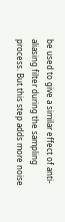be used to give a similar effect of anti-aliasing filter during the sampling process. But this step adds more noise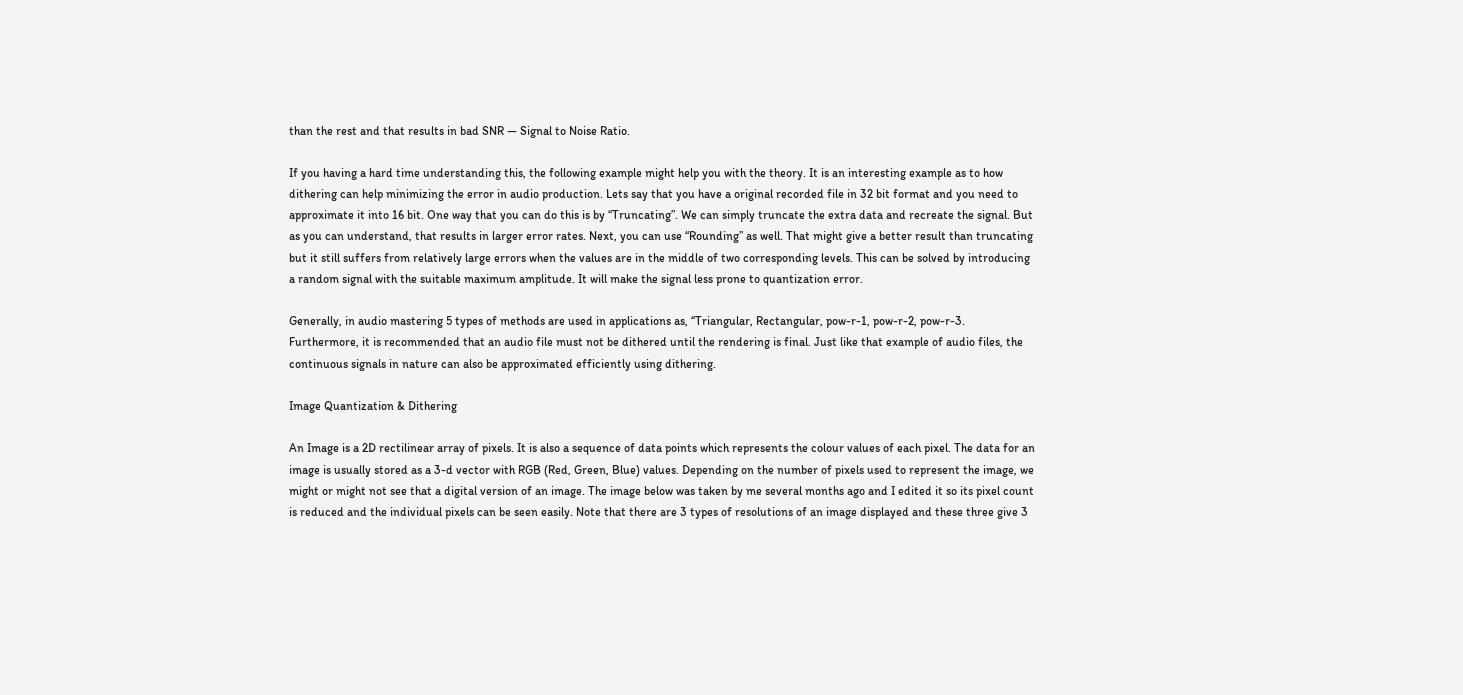than the rest and that results in bad SNR — Signal to Noise Ratio.

If you having a hard time understanding this, the following example might help you with the theory. It is an interesting example as to how dithering can help minimizing the error in audio production. Lets say that you have a original recorded file in 32 bit format and you need to approximate it into 16 bit. One way that you can do this is by “Truncating”. We can simply truncate the extra data and recreate the signal. But as you can understand, that results in larger error rates. Next, you can use “Rounding” as well. That might give a better result than truncating but it still suffers from relatively large errors when the values are in the middle of two corresponding levels. This can be solved by introducing a random signal with the suitable maximum amplitude. It will make the signal less prone to quantization error.

Generally, in audio mastering 5 types of methods are used in applications as, “Triangular, Rectangular, pow-r-1, pow-r-2, pow-r-3. Furthermore, it is recommended that an audio file must not be dithered until the rendering is final. Just like that example of audio files, the continuous signals in nature can also be approximated efficiently using dithering.

Image Quantization & Dithering

An Image is a 2D rectilinear array of pixels. It is also a sequence of data points which represents the colour values of each pixel. The data for an image is usually stored as a 3-d vector with RGB (Red, Green, Blue) values. Depending on the number of pixels used to represent the image, we might or might not see that a digital version of an image. The image below was taken by me several months ago and I edited it so its pixel count is reduced and the individual pixels can be seen easily. Note that there are 3 types of resolutions of an image displayed and these three give 3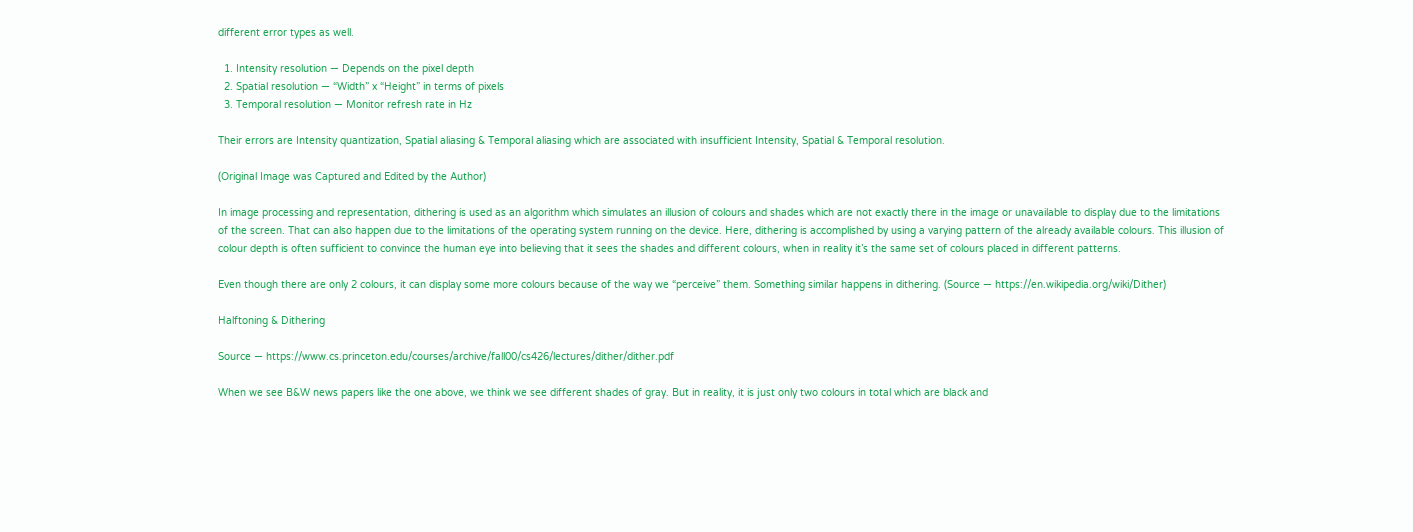different error types as well.

  1. Intensity resolution — Depends on the pixel depth
  2. Spatial resolution — “Width” x “Height” in terms of pixels
  3. Temporal resolution — Monitor refresh rate in Hz

Their errors are Intensity quantization, Spatial aliasing & Temporal aliasing which are associated with insufficient Intensity, Spatial & Temporal resolution.

(Original Image was Captured and Edited by the Author)

In image processing and representation, dithering is used as an algorithm which simulates an illusion of colours and shades which are not exactly there in the image or unavailable to display due to the limitations of the screen. That can also happen due to the limitations of the operating system running on the device. Here, dithering is accomplished by using a varying pattern of the already available colours. This illusion of colour depth is often sufficient to convince the human eye into believing that it sees the shades and different colours, when in reality it’s the same set of colours placed in different patterns.

Even though there are only 2 colours, it can display some more colours because of the way we “perceive” them. Something similar happens in dithering. (Source — https://en.wikipedia.org/wiki/Dither)

Halftoning & Dithering

Source — https://www.cs.princeton.edu/courses/archive/fall00/cs426/lectures/dither/dither.pdf

When we see B&W news papers like the one above, we think we see different shades of gray. But in reality, it is just only two colours in total which are black and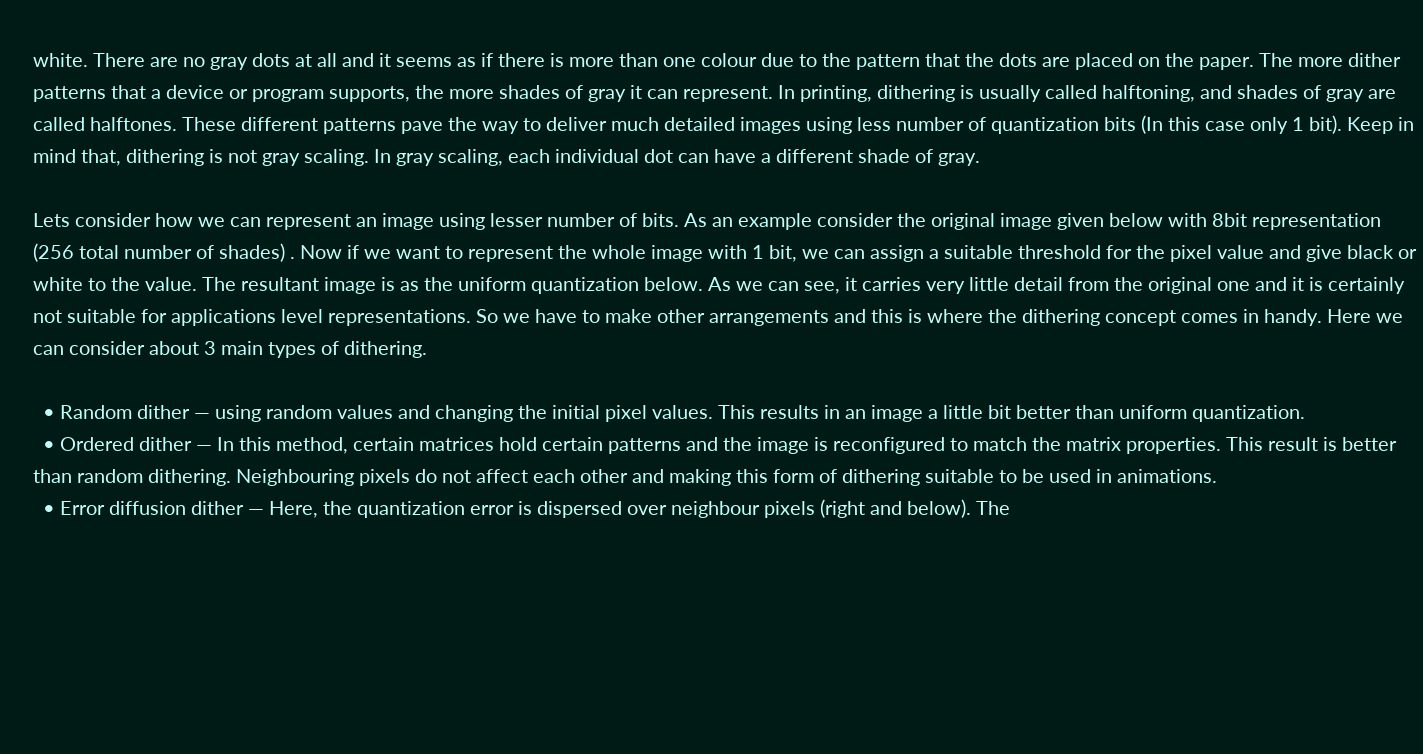white. There are no gray dots at all and it seems as if there is more than one colour due to the pattern that the dots are placed on the paper. The more dither patterns that a device or program supports, the more shades of gray it can represent. In printing, dithering is usually called halftoning, and shades of gray are called halftones. These different patterns pave the way to deliver much detailed images using less number of quantization bits (In this case only 1 bit). Keep in mind that, dithering is not gray scaling. In gray scaling, each individual dot can have a different shade of gray.

Lets consider how we can represent an image using lesser number of bits. As an example consider the original image given below with 8bit representation (256 total number of shades) . Now if we want to represent the whole image with 1 bit, we can assign a suitable threshold for the pixel value and give black or white to the value. The resultant image is as the uniform quantization below. As we can see, it carries very little detail from the original one and it is certainly not suitable for applications level representations. So we have to make other arrangements and this is where the dithering concept comes in handy. Here we can consider about 3 main types of dithering.

  • Random dither — using random values and changing the initial pixel values. This results in an image a little bit better than uniform quantization.
  • Ordered dither — In this method, certain matrices hold certain patterns and the image is reconfigured to match the matrix properties. This result is better than random dithering. Neighbouring pixels do not affect each other and making this form of dithering suitable to be used in animations.
  • Error diffusion dither — Here, the quantization error is dispersed over neighbour pixels (right and below). The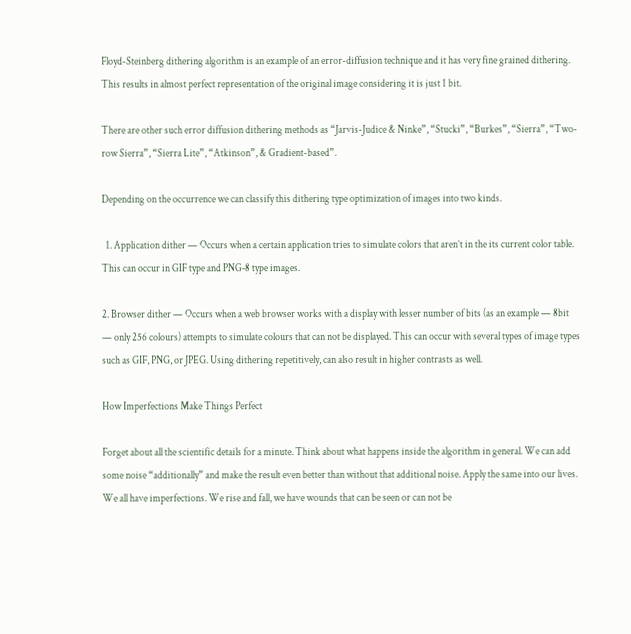Floyd-Steinberg dithering algorithm is an example of an error-diffusion technique and it has very fine grained dithering. This results in almost perfect representation of the original image considering it is just 1 bit.

There are other such error diffusion dithering methods as “Jarvis-Judice & Ninke”, “Stucki”, “Burkes”, “Sierra”, “Two-row Sierra”, “Sierra Lite”, “Atkinson”, & Gradient-based”.

Depending on the occurrence we can classify this dithering type optimization of images into two kinds.

  1. Application dither — Occurs when a certain application tries to simulate colors that aren’t in the its current color table. This can occur in GIF type and PNG‑8 type images.

2. Browser dither — Occurs when a web browser works with a display with lesser number of bits (as an example — 8bit — only 256 colours) attempts to simulate colours that can not be displayed. This can occur with several types of image types such as GIF, PNG, or JPEG. Using dithering repetitively, can also result in higher contrasts as well.

How Imperfections Make Things Perfect

Forget about all the scientific details for a minute. Think about what happens inside the algorithm in general. We can add some noise “additionally” and make the result even better than without that additional noise. Apply the same into our lives. We all have imperfections. We rise and fall, we have wounds that can be seen or can not be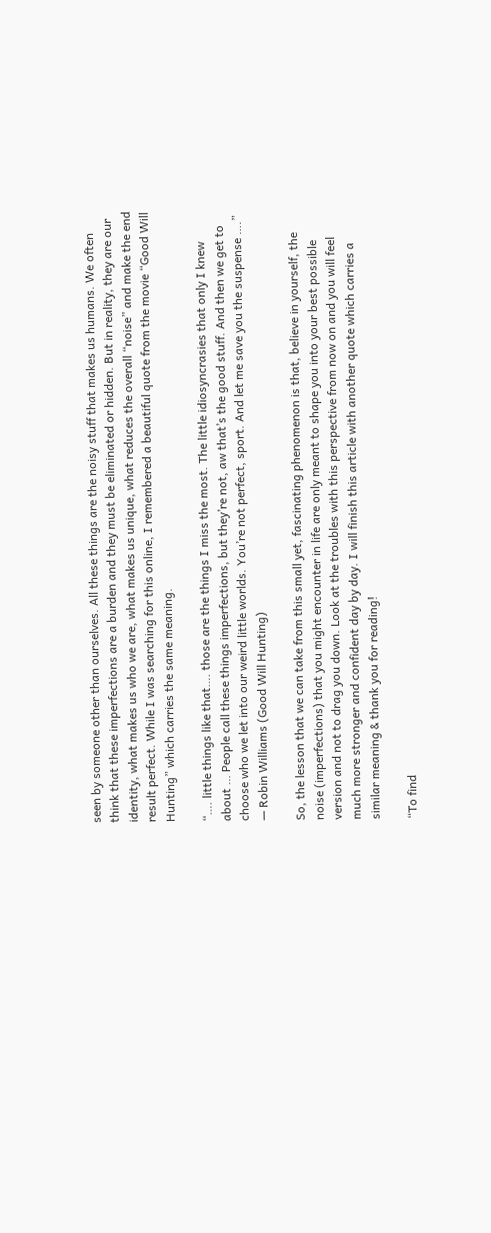seen by someone other than ourselves. All these things are the noisy stuff that makes us humans. We often think that these imperfections are a burden and they must be eliminated or hidden. But in reality, they are our identity, what makes us who we are, what makes us unique, what reduces the overall “noise” and make the end result perfect. While I was searching for this online, I remembered a beautiful quote from the movie “Good Will Hunting” which carries the same meaning.

“…. little things like that…. those are the things I miss the most. The little idiosyncrasies that only I knew about … People call these things imperfections, but they’re not, aw that’s the good stuff. And then we get to choose who we let into our weird little worlds. You’re not perfect, sport. And let me save you the suspense ….” — Robin Williams (Good Will Hunting)

So, the lesson that we can take from this small yet, fascinating phenomenon is that, believe in yourself, the noise (imperfections) that you might encounter in life are only meant to shape you into your best possible version and not to drag you down. Look at the troubles with this perspective from now on and you will feel much more stronger and confident day by day. I will finish this article with another quote which carries a similar meaning & thank you for reading!

“To find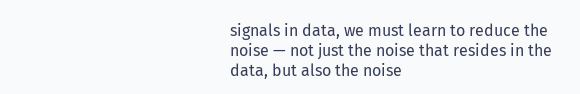signals in data, we must learn to reduce the noise — not just the noise that resides in the data, but also the noise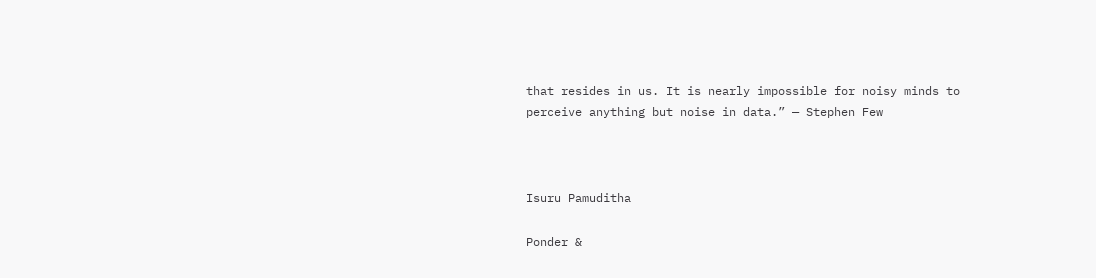that resides in us. It is nearly impossible for noisy minds to perceive anything but noise in data.” — Stephen Few



Isuru Pamuditha

Ponder &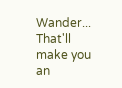Wander... That'll make you an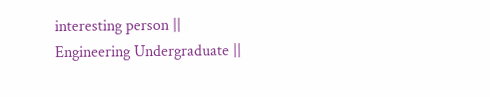interesting person || Engineering Undergraduate ||